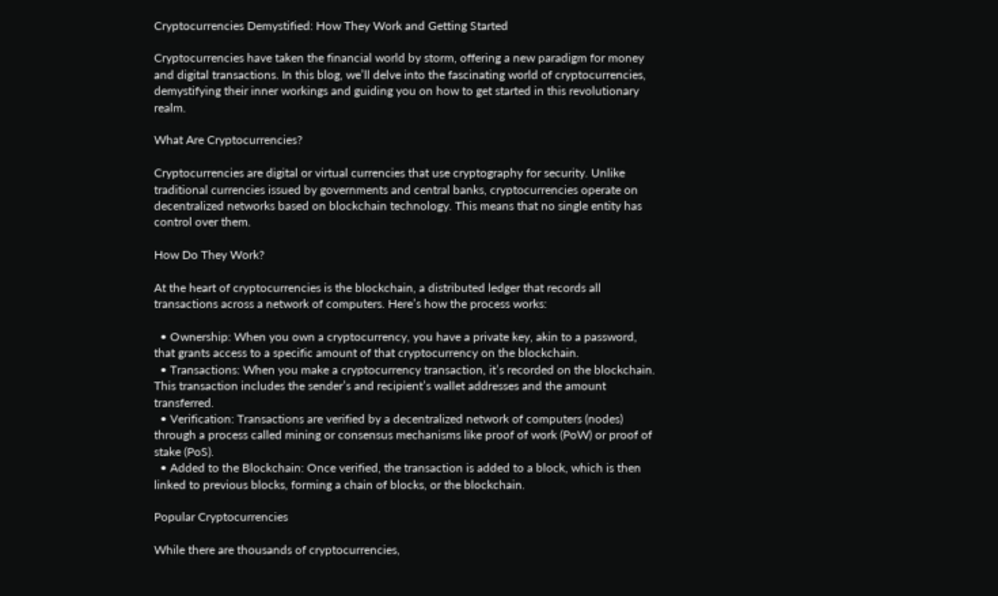Cryptocurrencies Demystified: How They Work and Getting Started

Cryptocurrencies have taken the financial world by storm, offering a new paradigm for money and digital transactions. In this blog, we’ll delve into the fascinating world of cryptocurrencies, demystifying their inner workings and guiding you on how to get started in this revolutionary realm.

What Are Cryptocurrencies?

Cryptocurrencies are digital or virtual currencies that use cryptography for security. Unlike traditional currencies issued by governments and central banks, cryptocurrencies operate on decentralized networks based on blockchain technology. This means that no single entity has control over them.

How Do They Work?

At the heart of cryptocurrencies is the blockchain, a distributed ledger that records all transactions across a network of computers. Here’s how the process works:

  • Ownership: When you own a cryptocurrency, you have a private key, akin to a password, that grants access to a specific amount of that cryptocurrency on the blockchain.
  • Transactions: When you make a cryptocurrency transaction, it’s recorded on the blockchain. This transaction includes the sender’s and recipient’s wallet addresses and the amount transferred.
  • Verification: Transactions are verified by a decentralized network of computers (nodes) through a process called mining or consensus mechanisms like proof of work (PoW) or proof of stake (PoS).
  • Added to the Blockchain: Once verified, the transaction is added to a block, which is then linked to previous blocks, forming a chain of blocks, or the blockchain.

Popular Cryptocurrencies

While there are thousands of cryptocurrencies,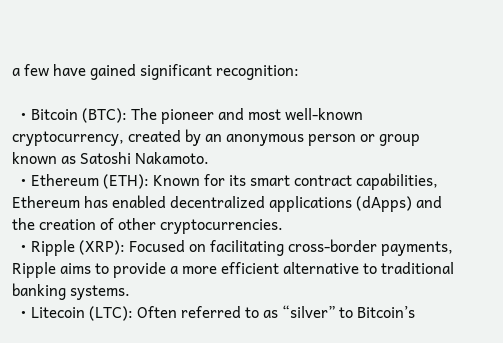a few have gained significant recognition:

  • Bitcoin (BTC): The pioneer and most well-known cryptocurrency, created by an anonymous person or group known as Satoshi Nakamoto.
  • Ethereum (ETH): Known for its smart contract capabilities, Ethereum has enabled decentralized applications (dApps) and the creation of other cryptocurrencies.
  • Ripple (XRP): Focused on facilitating cross-border payments, Ripple aims to provide a more efficient alternative to traditional banking systems.
  • Litecoin (LTC): Often referred to as “silver” to Bitcoin’s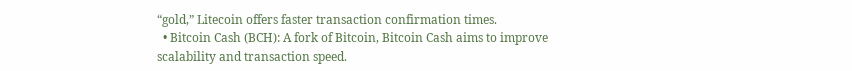“gold,” Litecoin offers faster transaction confirmation times.
  • Bitcoin Cash (BCH): A fork of Bitcoin, Bitcoin Cash aims to improve scalability and transaction speed.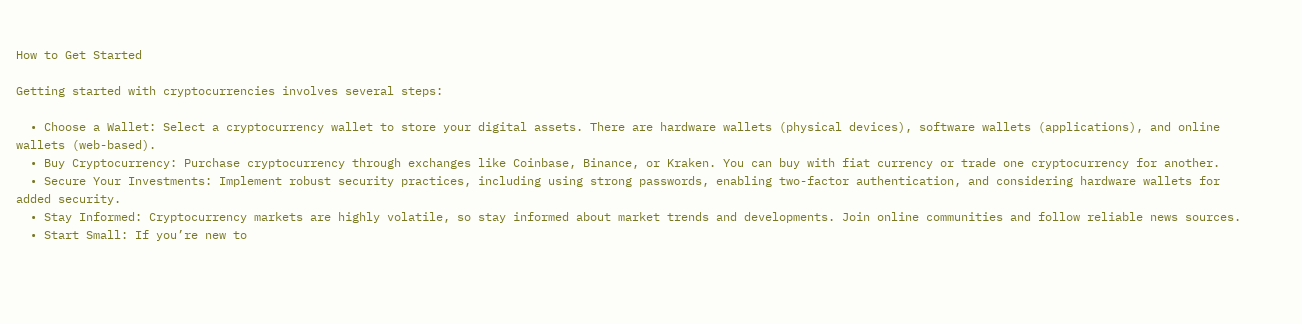How to Get Started

Getting started with cryptocurrencies involves several steps:

  • Choose a Wallet: Select a cryptocurrency wallet to store your digital assets. There are hardware wallets (physical devices), software wallets (applications), and online wallets (web-based).
  • Buy Cryptocurrency: Purchase cryptocurrency through exchanges like Coinbase, Binance, or Kraken. You can buy with fiat currency or trade one cryptocurrency for another.
  • Secure Your Investments: Implement robust security practices, including using strong passwords, enabling two-factor authentication, and considering hardware wallets for added security.
  • Stay Informed: Cryptocurrency markets are highly volatile, so stay informed about market trends and developments. Join online communities and follow reliable news sources.
  • Start Small: If you’re new to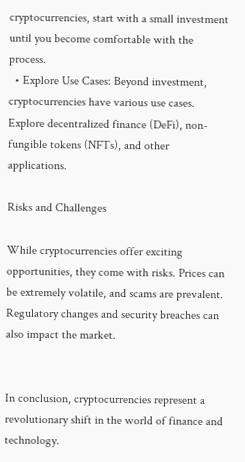cryptocurrencies, start with a small investment until you become comfortable with the process.
  • Explore Use Cases: Beyond investment, cryptocurrencies have various use cases. Explore decentralized finance (DeFi), non-fungible tokens (NFTs), and other applications.

Risks and Challenges

While cryptocurrencies offer exciting opportunities, they come with risks. Prices can be extremely volatile, and scams are prevalent. Regulatory changes and security breaches can also impact the market.


In conclusion, cryptocurrencies represent a revolutionary shift in the world of finance and technology.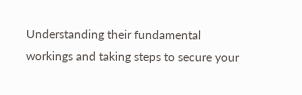Understanding their fundamental workings and taking steps to secure your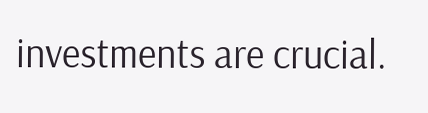investments are crucial.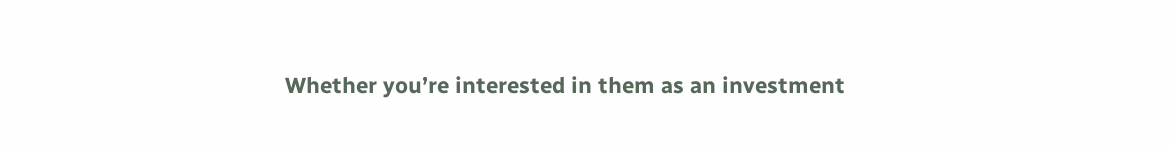Whether you’re interested in them as an investment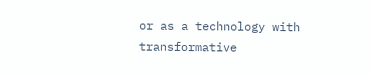or as a technology with transformative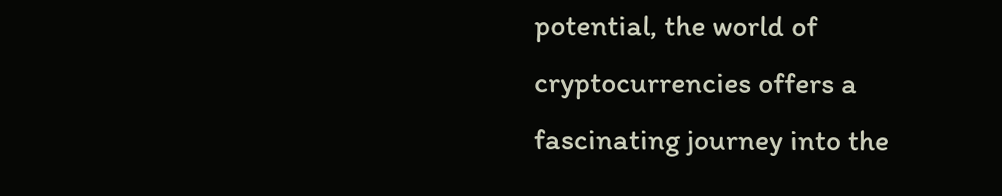potential, the world of cryptocurrencies offers a fascinating journey into the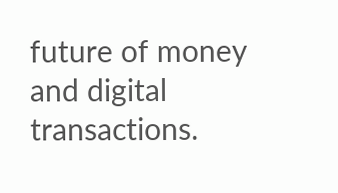future of money and digital transactions.